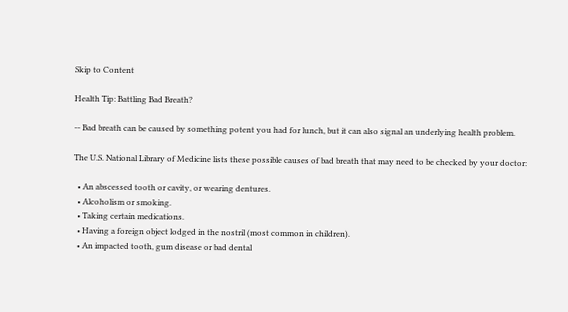Skip to Content

Health Tip: Battling Bad Breath?

-- Bad breath can be caused by something potent you had for lunch, but it can also signal an underlying health problem.

The U.S. National Library of Medicine lists these possible causes of bad breath that may need to be checked by your doctor:

  • An abscessed tooth or cavity, or wearing dentures.
  • Alcoholism or smoking.
  • Taking certain medications.
  • Having a foreign object lodged in the nostril (most common in children).
  • An impacted tooth, gum disease or bad dental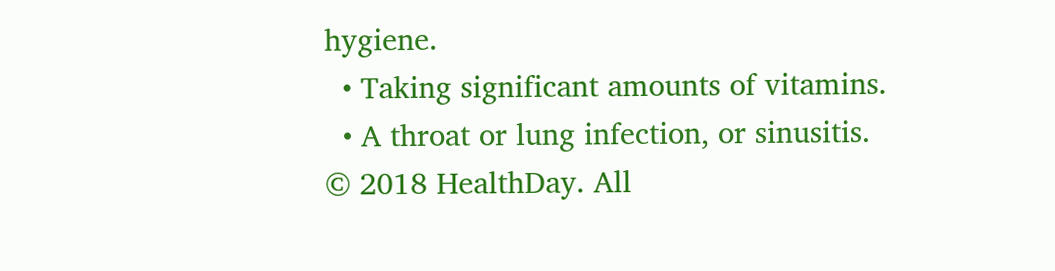hygiene.
  • Taking significant amounts of vitamins.
  • A throat or lung infection, or sinusitis.
© 2018 HealthDay. All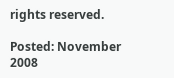rights reserved.

Posted: November 2008